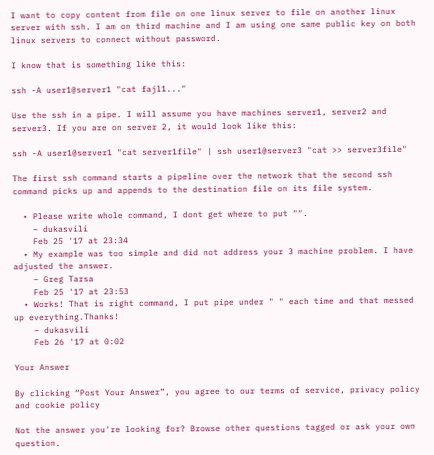I want to copy content from file on one linux server to file on another linux server with ssh. I am on third machine and I am using one same public key on both linux servers to connect without password.

I know that is something like this:

ssh -A user1@server1 "cat fajl1..."

Use the ssh in a pipe. I will assume you have machines server1, server2 and server3. If you are on server 2, it would look like this:

ssh -A user1@server1 "cat server1file" | ssh user1@server3 "cat >> server3file"

The first ssh command starts a pipeline over the network that the second ssh command picks up and appends to the destination file on its file system.

  • Please write whole command, I dont get where to put "".
    – dukasvili
    Feb 25 '17 at 23:34
  • My example was too simple and did not address your 3 machine problem. I have adjusted the answer.
    – Greg Tarsa
    Feb 25 '17 at 23:53
  • Works! That is right command, I put pipe under " " each time and that messed up everything.Thanks!
    – dukasvili
    Feb 26 '17 at 0:02

Your Answer

By clicking “Post Your Answer”, you agree to our terms of service, privacy policy and cookie policy

Not the answer you're looking for? Browse other questions tagged or ask your own question.